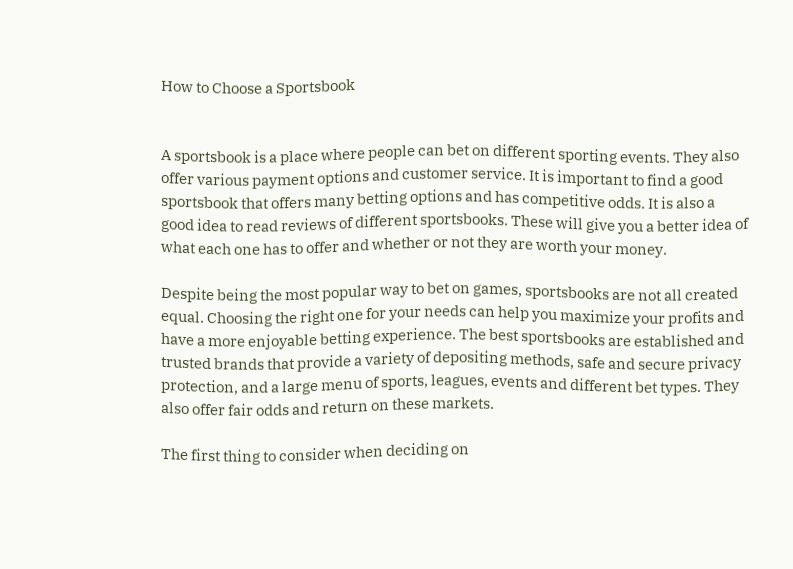How to Choose a Sportsbook


A sportsbook is a place where people can bet on different sporting events. They also offer various payment options and customer service. It is important to find a good sportsbook that offers many betting options and has competitive odds. It is also a good idea to read reviews of different sportsbooks. These will give you a better idea of what each one has to offer and whether or not they are worth your money.

Despite being the most popular way to bet on games, sportsbooks are not all created equal. Choosing the right one for your needs can help you maximize your profits and have a more enjoyable betting experience. The best sportsbooks are established and trusted brands that provide a variety of depositing methods, safe and secure privacy protection, and a large menu of sports, leagues, events and different bet types. They also offer fair odds and return on these markets.

The first thing to consider when deciding on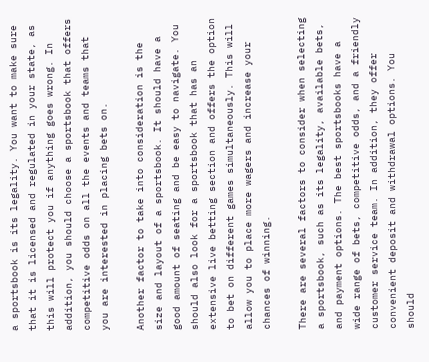a sportsbook is its legality. You want to make sure that it is licensed and regulated in your state, as this will protect you if anything goes wrong. In addition, you should choose a sportsbook that offers competitive odds on all the events and teams that you are interested in placing bets on.

Another factor to take into consideration is the size and layout of a sportsbook. It should have a good amount of seating and be easy to navigate. You should also look for a sportsbook that has an extensive live betting section and offers the option to bet on different games simultaneously. This will allow you to place more wagers and increase your chances of winning.

There are several factors to consider when selecting a sportsbook, such as its legality, available bets, and payment options. The best sportsbooks have a wide range of bets, competitive odds, and a friendly customer service team. In addition, they offer convenient deposit and withdrawal options. You should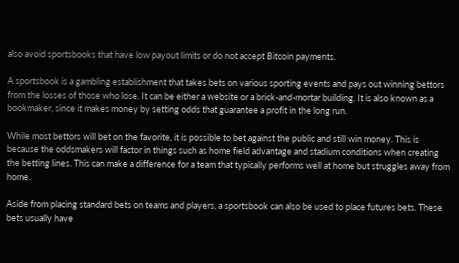also avoid sportsbooks that have low payout limits or do not accept Bitcoin payments.

A sportsbook is a gambling establishment that takes bets on various sporting events and pays out winning bettors from the losses of those who lose. It can be either a website or a brick-and-mortar building. It is also known as a bookmaker, since it makes money by setting odds that guarantee a profit in the long run.

While most bettors will bet on the favorite, it is possible to bet against the public and still win money. This is because the oddsmakers will factor in things such as home field advantage and stadium conditions when creating the betting lines. This can make a difference for a team that typically performs well at home but struggles away from home.

Aside from placing standard bets on teams and players, a sportsbook can also be used to place futures bets. These bets usually have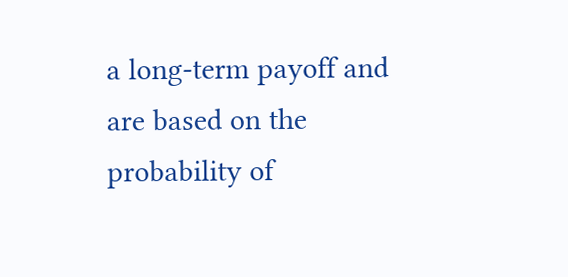a long-term payoff and are based on the probability of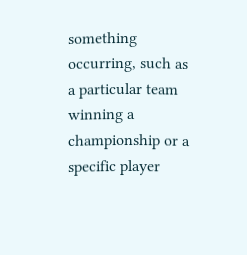something occurring, such as a particular team winning a championship or a specific player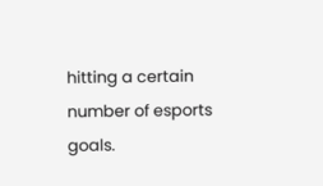hitting a certain number of esports goals.